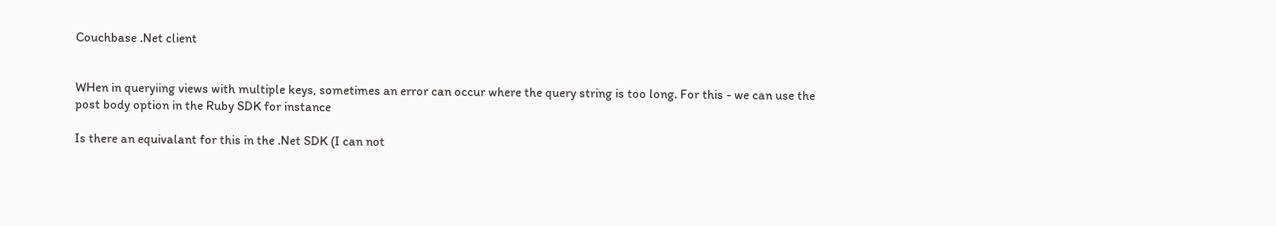Couchbase .Net client


WHen in queryiing views with multiple keys, sometimes an error can occur where the query string is too long. For this - we can use the post body option in the Ruby SDK for instance

Is there an equivalant for this in the .Net SDK (I can not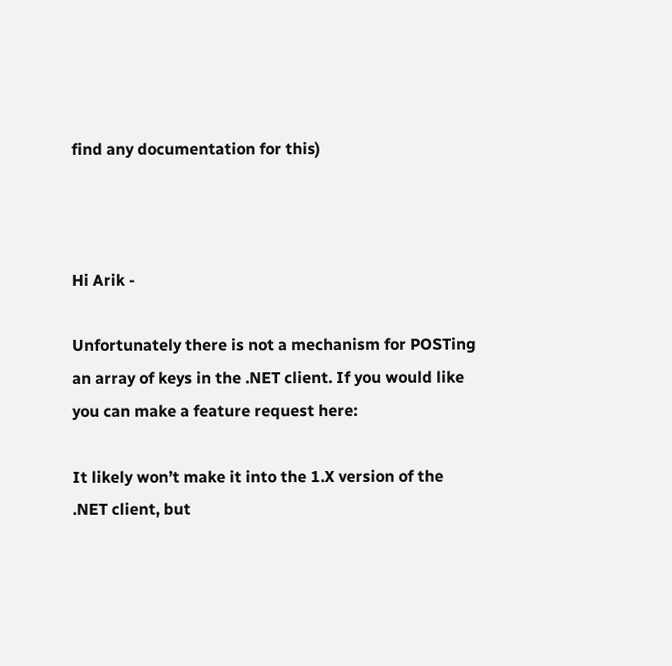find any documentation for this)



Hi Arik -

Unfortunately there is not a mechanism for POSTing an array of keys in the .NET client. If you would like you can make a feature request here:

It likely won’t make it into the 1.X version of the .NET client, but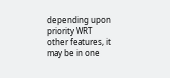depending upon priority WRT other features, it may be in one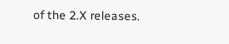of the 2.X releases.